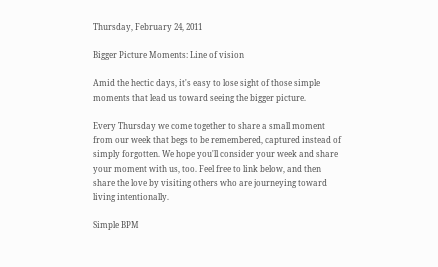Thursday, February 24, 2011

Bigger Picture Moments: Line of vision

Amid the hectic days, it's easy to lose sight of those simple moments that lead us toward seeing the bigger picture.

Every Thursday we come together to share a small moment from our week that begs to be remembered, captured instead of simply forgotten. We hope you'll consider your week and share your moment with us, too. Feel free to link below, and then share the love by visiting others who are journeying toward living intentionally.

Simple BPM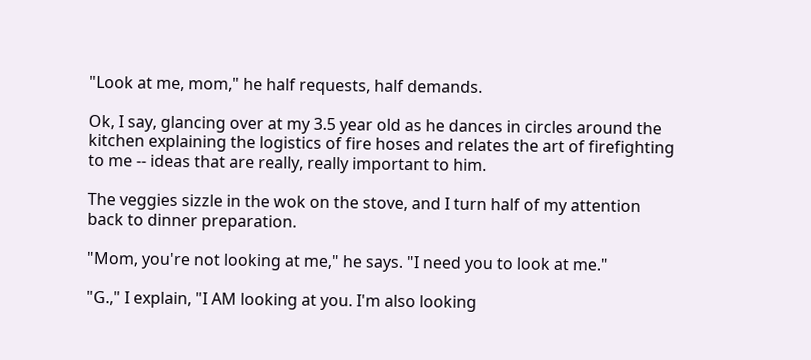"Look at me, mom," he half requests, half demands.

Ok, I say, glancing over at my 3.5 year old as he dances in circles around the kitchen explaining the logistics of fire hoses and relates the art of firefighting to me -- ideas that are really, really important to him.

The veggies sizzle in the wok on the stove, and I turn half of my attention back to dinner preparation.

"Mom, you're not looking at me," he says. "I need you to look at me."

"G.," I explain, "I AM looking at you. I'm also looking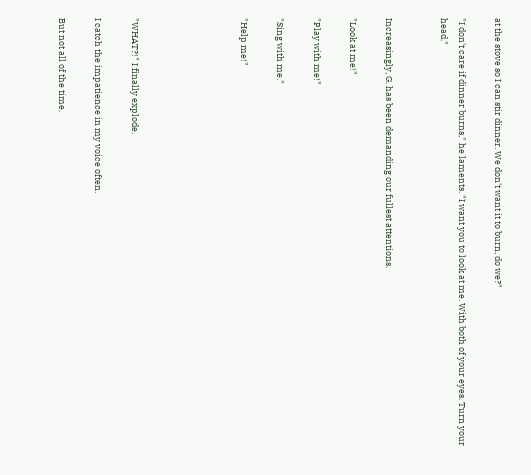at the stove so I can stir dinner. We don't want it to burn, do we?"

"I don't care if dinner burns," he laments. "I want you to look at me. With both of your eyes. Turn your head."


Increasingly, G. has been demanding our fullest attentions.

"Look at me!"

"Play with me!"

"Sing with me."

"Help me!"





"WHAT?!" I finally explode.

I catch the impatience in my voice often.

But not all of the time.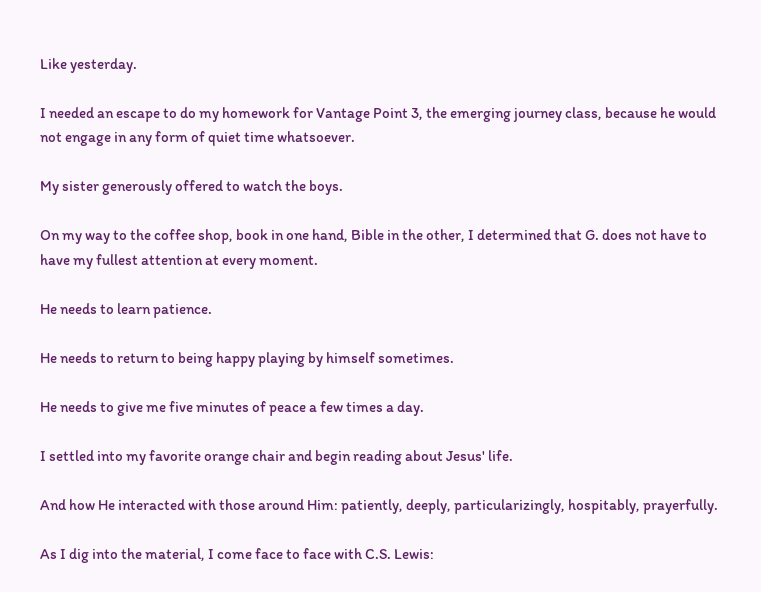Like yesterday.

I needed an escape to do my homework for Vantage Point 3, the emerging journey class, because he would not engage in any form of quiet time whatsoever.

My sister generously offered to watch the boys.

On my way to the coffee shop, book in one hand, Bible in the other, I determined that G. does not have to have my fullest attention at every moment.

He needs to learn patience.

He needs to return to being happy playing by himself sometimes.

He needs to give me five minutes of peace a few times a day.

I settled into my favorite orange chair and begin reading about Jesus' life.

And how He interacted with those around Him: patiently, deeply, particularizingly, hospitably, prayerfully.

As I dig into the material, I come face to face with C.S. Lewis: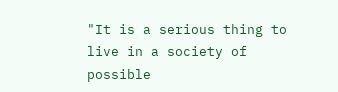"It is a serious thing to live in a society of possible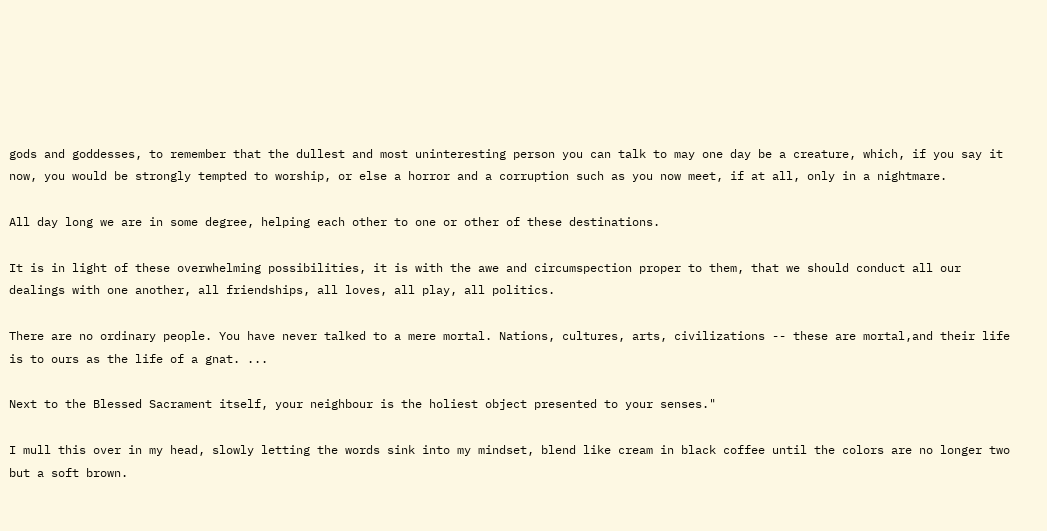gods and goddesses, to remember that the dullest and most uninteresting person you can talk to may one day be a creature, which, if you say it now, you would be strongly tempted to worship, or else a horror and a corruption such as you now meet, if at all, only in a nightmare.

All day long we are in some degree, helping each other to one or other of these destinations.

It is in light of these overwhelming possibilities, it is with the awe and circumspection proper to them, that we should conduct all our dealings with one another, all friendships, all loves, all play, all politics.

There are no ordinary people. You have never talked to a mere mortal. Nations, cultures, arts, civilizations -- these are mortal,and their life is to ours as the life of a gnat. ...

Next to the Blessed Sacrament itself, your neighbour is the holiest object presented to your senses."

I mull this over in my head, slowly letting the words sink into my mindset, blend like cream in black coffee until the colors are no longer two but a soft brown.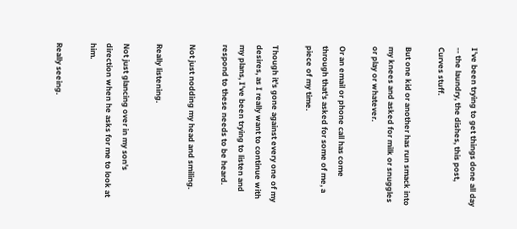I've been trying to get things done all day -- the laundry, the dishes, this post, Curves stuff.

But one kid or another has run smack into my knees and asked for milk or snuggles or play or whatever.

Or an email or phone call has come through that's asked for some of me, a piece of my time.

Though it's gone against every one of my desires, as I really want to continue with my plans, I've been trying to listen and respond to these needs to be heard.

Not just nodding my head and smiling.

Really listening.

Not just glancing over in my son's direction when he asks for me to look at him.

Really seeing.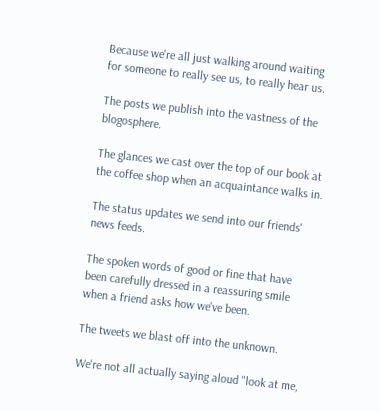Because we're all just walking around waiting for someone to really see us, to really hear us.

The posts we publish into the vastness of the blogosphere.

The glances we cast over the top of our book at the coffee shop when an acquaintance walks in.

The status updates we send into our friends' news feeds.

The spoken words of good or fine that have been carefully dressed in a reassuring smile when a friend asks how we've been.

The tweets we blast off into the unknown.

We're not all actually saying aloud "look at me,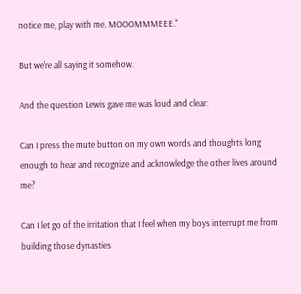notice me, play with me. MOOOMMMEEE."

But we're all saying it somehow.

And the question Lewis gave me was loud and clear:

Can I press the mute button on my own words and thoughts long enough to hear and recognize and acknowledge the other lives around me?

Can I let go of the irritation that I feel when my boys interrupt me from building those dynasties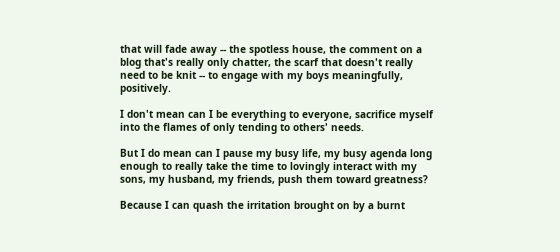that will fade away -- the spotless house, the comment on a blog that's really only chatter, the scarf that doesn't really need to be knit -- to engage with my boys meaningfully, positively.

I don't mean can I be everything to everyone, sacrifice myself into the flames of only tending to others' needs.

But I do mean can I pause my busy life, my busy agenda long enough to really take the time to lovingly interact with my sons, my husband, my friends, push them toward greatness?

Because I can quash the irritation brought on by a burnt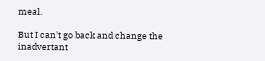meal.

But I can't go back and change the inadvertant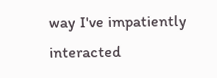way I've impatiently interacted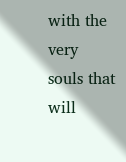with the very souls that will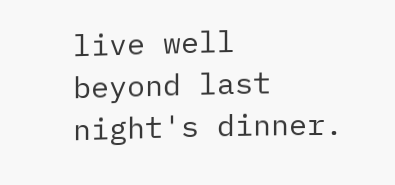live well beyond last night's dinner.